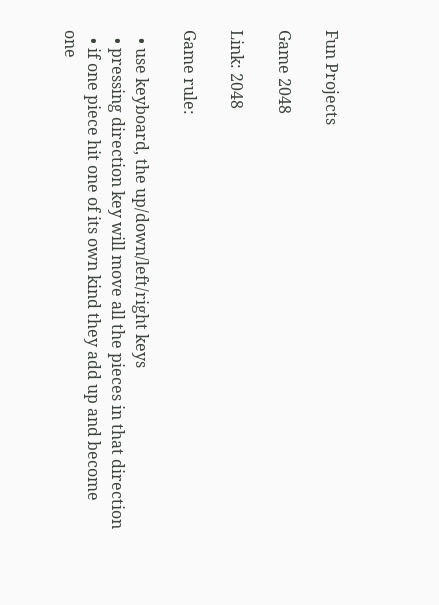Fun Projects

Game 2048

Link: 2048

Game rule:

  • use keyboard, the up/down/left/right keys
  • pressing direction key will move all the pieces in that direction
  • if one piece hit one of its own kind they add up and become one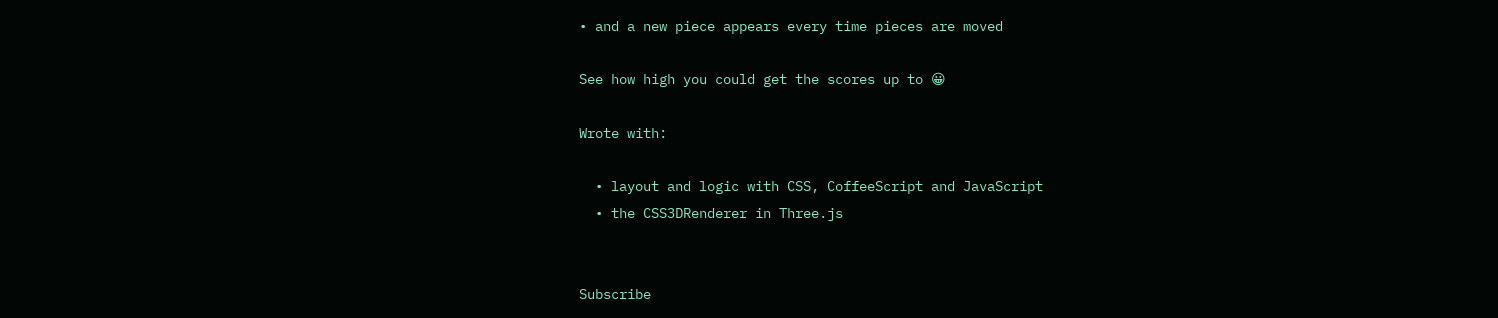• and a new piece appears every time pieces are moved

See how high you could get the scores up to 😀

Wrote with:

  • layout and logic with CSS, CoffeeScript and JavaScript
  • the CSS3DRenderer in Three.js


Subscribe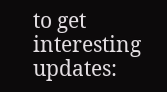to get interesting updates: